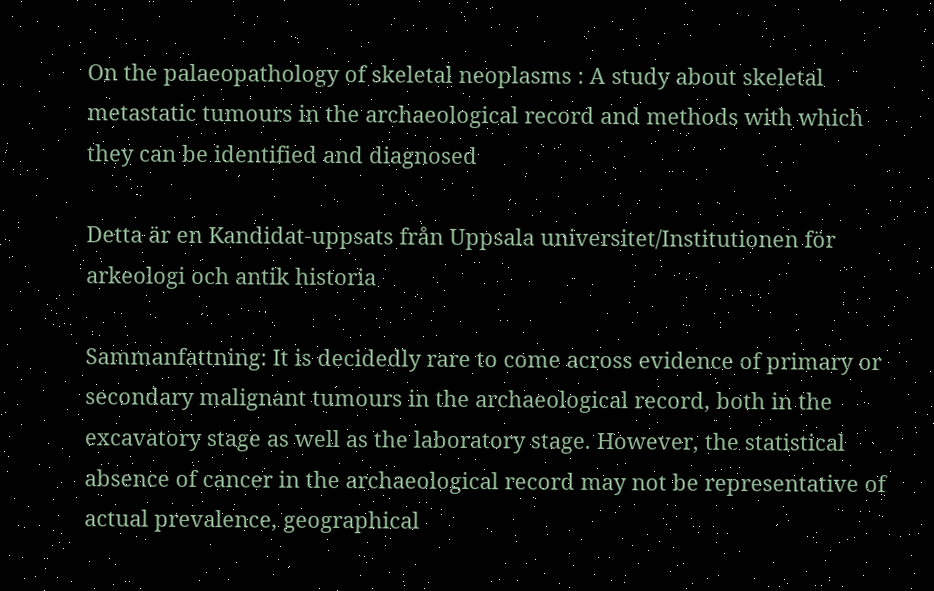On the palaeopathology of skeletal neoplasms : A study about skeletal metastatic tumours in the archaeological record and methods with which they can be identified and diagnosed

Detta är en Kandidat-uppsats från Uppsala universitet/Institutionen för arkeologi och antik historia

Sammanfattning: It is decidedly rare to come across evidence of primary or secondary malignant tumours in the archaeological record, both in the excavatory stage as well as the laboratory stage. However, the statistical absence of cancer in the archaeological record may not be representative of actual prevalence, geographical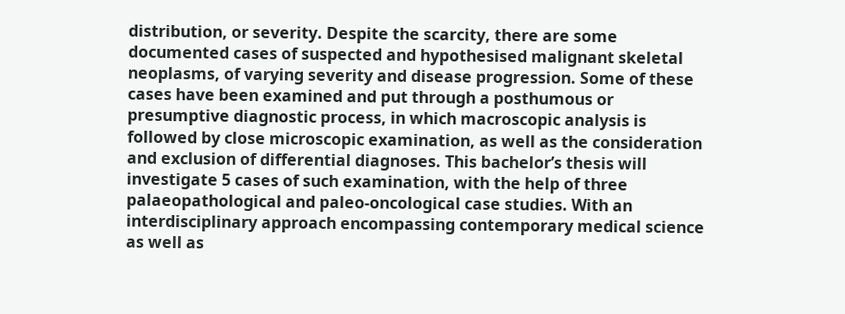distribution, or severity. Despite the scarcity, there are some documented cases of suspected and hypothesised malignant skeletal neoplasms, of varying severity and disease progression. Some of these cases have been examined and put through a posthumous or presumptive diagnostic process, in which macroscopic analysis is followed by close microscopic examination, as well as the consideration and exclusion of differential diagnoses. This bachelor’s thesis will investigate 5 cases of such examination, with the help of three palaeopathological and paleo-oncological case studies. With an interdisciplinary approach encompassing contemporary medical science as well as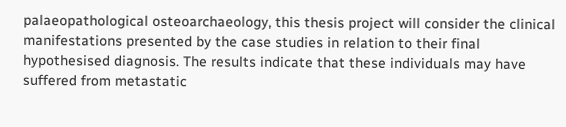palaeopathological osteoarchaeology, this thesis project will consider the clinical manifestations presented by the case studies in relation to their final hypothesised diagnosis. The results indicate that these individuals may have suffered from metastatic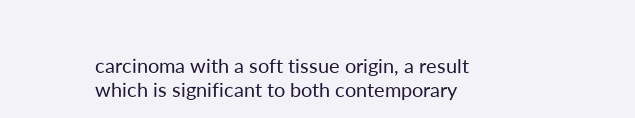carcinoma with a soft tissue origin, a result which is significant to both contemporary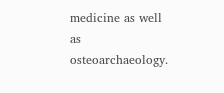medicine as well as osteoarchaeology.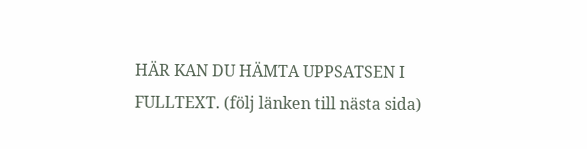HÄR KAN DU HÄMTA UPPSATSEN I FULLTEXT. (följ länken till nästa sida)